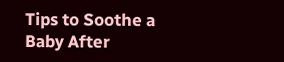Tips to Soothe a Baby After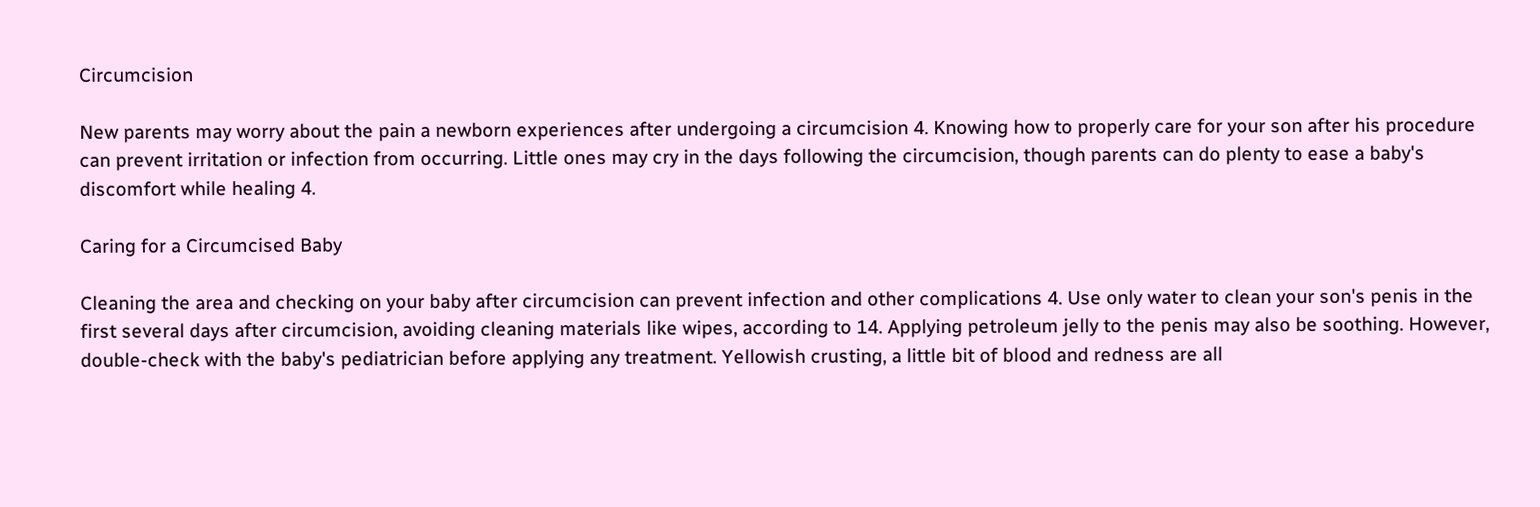Circumcision

New parents may worry about the pain a newborn experiences after undergoing a circumcision 4. Knowing how to properly care for your son after his procedure can prevent irritation or infection from occurring. Little ones may cry in the days following the circumcision, though parents can do plenty to ease a baby's discomfort while healing 4.

Caring for a Circumcised Baby

Cleaning the area and checking on your baby after circumcision can prevent infection and other complications 4. Use only water to clean your son's penis in the first several days after circumcision, avoiding cleaning materials like wipes, according to 14. Applying petroleum jelly to the penis may also be soothing. However, double-check with the baby's pediatrician before applying any treatment. Yellowish crusting, a little bit of blood and redness are all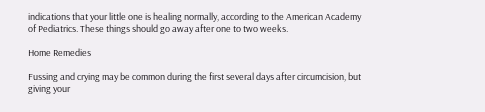indications that your little one is healing normally, according to the American Academy of Pediatrics. These things should go away after one to two weeks.

Home Remedies

Fussing and crying may be common during the first several days after circumcision, but giving your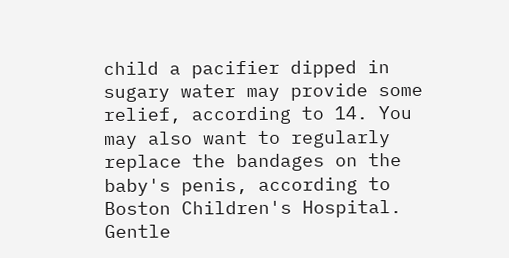child a pacifier dipped in sugary water may provide some relief, according to 14. You may also want to regularly replace the bandages on the baby's penis, according to Boston Children's Hospital. Gentle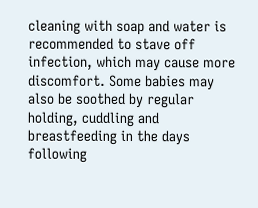cleaning with soap and water is recommended to stave off infection, which may cause more discomfort. Some babies may also be soothed by regular holding, cuddling and breastfeeding in the days following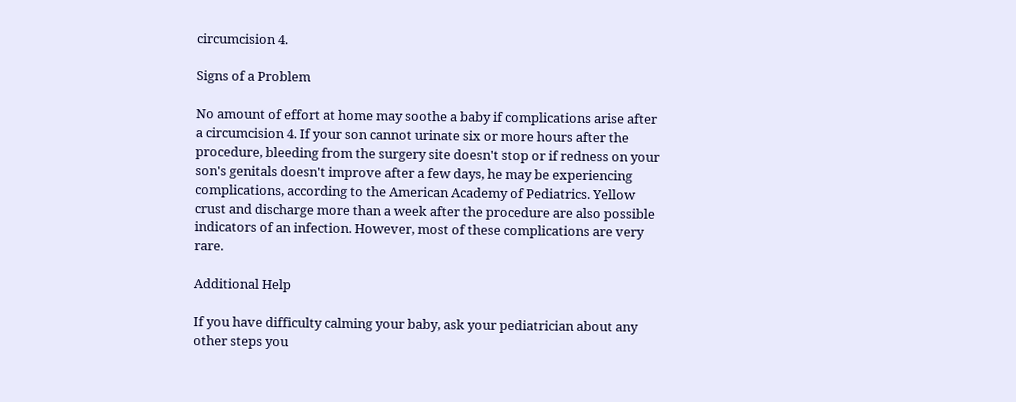circumcision 4.

Signs of a Problem

No amount of effort at home may soothe a baby if complications arise after a circumcision 4. If your son cannot urinate six or more hours after the procedure, bleeding from the surgery site doesn't stop or if redness on your son's genitals doesn't improve after a few days, he may be experiencing complications, according to the American Academy of Pediatrics. Yellow crust and discharge more than a week after the procedure are also possible indicators of an infection. However, most of these complications are very rare.

Additional Help

If you have difficulty calming your baby, ask your pediatrician about any other steps you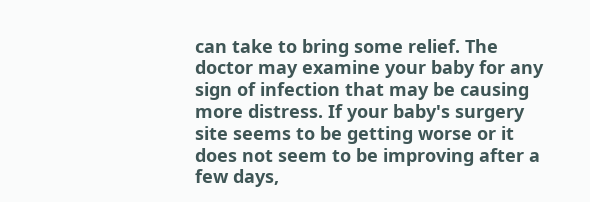can take to bring some relief. The doctor may examine your baby for any sign of infection that may be causing more distress. If your baby's surgery site seems to be getting worse or it does not seem to be improving after a few days,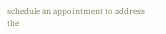schedule an appointment to address the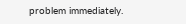problem immediately.